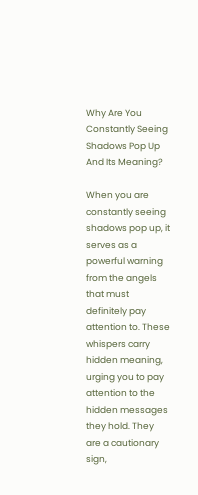Why Are You Constantly Seeing Shadows Pop Up And Its Meaning?

When you are constantly seeing shadows pop up, it serves as a powerful warning from the angels that must definitely pay attention to. These whispers carry hidden meaning, urging you to pay attention to the hidden messages they hold. They are a cautionary sign,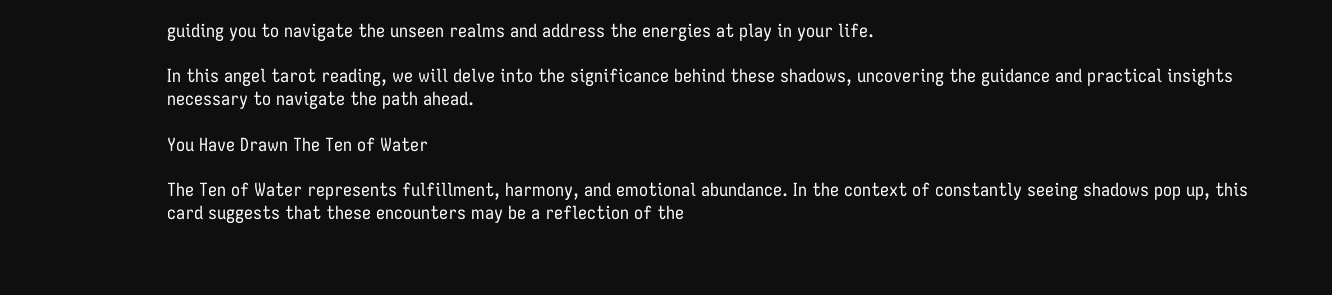guiding you to navigate the unseen realms and address the energies at play in your life.

In this angel tarot reading, we will delve into the significance behind these shadows, uncovering the guidance and practical insights necessary to navigate the path ahead.

You Have Drawn The Ten of Water

The Ten of Water represents fulfillment, harmony, and emotional abundance. In the context of constantly seeing shadows pop up, this card suggests that these encounters may be a reflection of the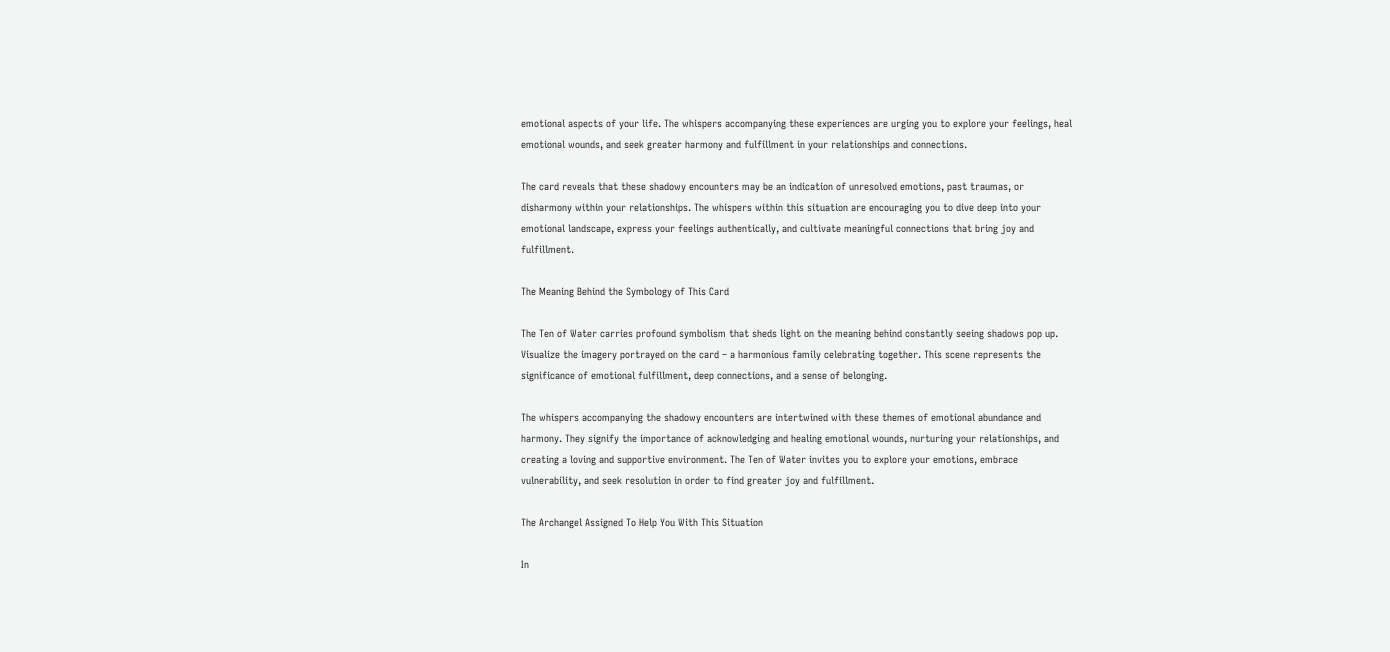emotional aspects of your life. The whispers accompanying these experiences are urging you to explore your feelings, heal emotional wounds, and seek greater harmony and fulfillment in your relationships and connections.

The card reveals that these shadowy encounters may be an indication of unresolved emotions, past traumas, or disharmony within your relationships. The whispers within this situation are encouraging you to dive deep into your emotional landscape, express your feelings authentically, and cultivate meaningful connections that bring joy and fulfillment.

The Meaning Behind the Symbology of This Card

The Ten of Water carries profound symbolism that sheds light on the meaning behind constantly seeing shadows pop up. Visualize the imagery portrayed on the card – a harmonious family celebrating together. This scene represents the significance of emotional fulfillment, deep connections, and a sense of belonging.

The whispers accompanying the shadowy encounters are intertwined with these themes of emotional abundance and harmony. They signify the importance of acknowledging and healing emotional wounds, nurturing your relationships, and creating a loving and supportive environment. The Ten of Water invites you to explore your emotions, embrace vulnerability, and seek resolution in order to find greater joy and fulfillment.

The Archangel Assigned To Help You With This Situation

In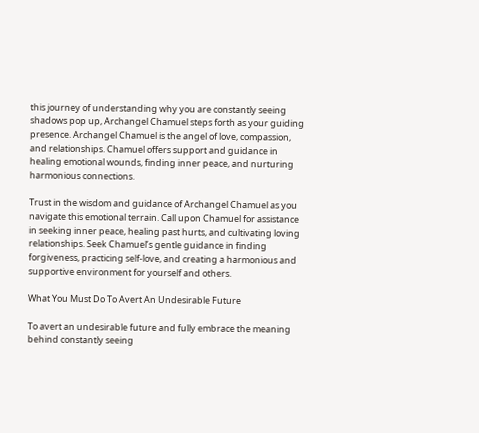this journey of understanding why you are constantly seeing shadows pop up, Archangel Chamuel steps forth as your guiding presence. Archangel Chamuel is the angel of love, compassion, and relationships. Chamuel offers support and guidance in healing emotional wounds, finding inner peace, and nurturing harmonious connections.

Trust in the wisdom and guidance of Archangel Chamuel as you navigate this emotional terrain. Call upon Chamuel for assistance in seeking inner peace, healing past hurts, and cultivating loving relationships. Seek Chamuel’s gentle guidance in finding forgiveness, practicing self-love, and creating a harmonious and supportive environment for yourself and others.

What You Must Do To Avert An Undesirable Future

To avert an undesirable future and fully embrace the meaning behind constantly seeing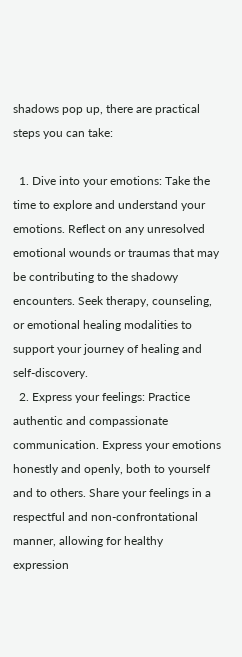shadows pop up, there are practical steps you can take:

  1. Dive into your emotions: Take the time to explore and understand your emotions. Reflect on any unresolved emotional wounds or traumas that may be contributing to the shadowy encounters. Seek therapy, counseling, or emotional healing modalities to support your journey of healing and self-discovery.
  2. Express your feelings: Practice authentic and compassionate communication. Express your emotions honestly and openly, both to yourself and to others. Share your feelings in a respectful and non-confrontational manner, allowing for healthy expression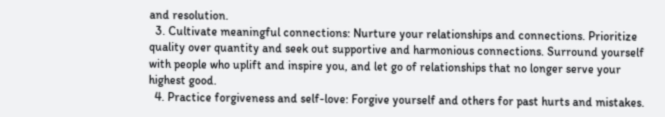and resolution.
  3. Cultivate meaningful connections: Nurture your relationships and connections. Prioritize quality over quantity and seek out supportive and harmonious connections. Surround yourself with people who uplift and inspire you, and let go of relationships that no longer serve your highest good.
  4. Practice forgiveness and self-love: Forgive yourself and others for past hurts and mistakes.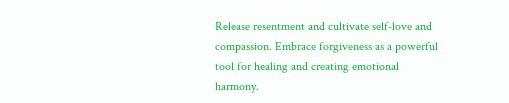Release resentment and cultivate self-love and compassion. Embrace forgiveness as a powerful tool for healing and creating emotional harmony.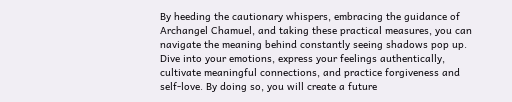By heeding the cautionary whispers, embracing the guidance of Archangel Chamuel, and taking these practical measures, you can navigate the meaning behind constantly seeing shadows pop up. Dive into your emotions, express your feelings authentically, cultivate meaningful connections, and practice forgiveness and self-love. By doing so, you will create a future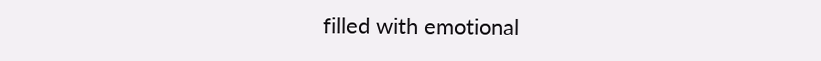filled with emotional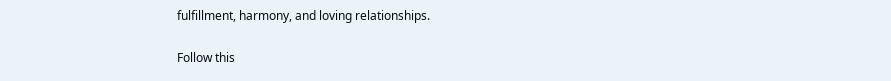fulfillment, harmony, and loving relationships.

Follow this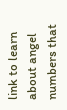link to learn about angel numbers that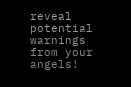reveal potential warnings from your angels!